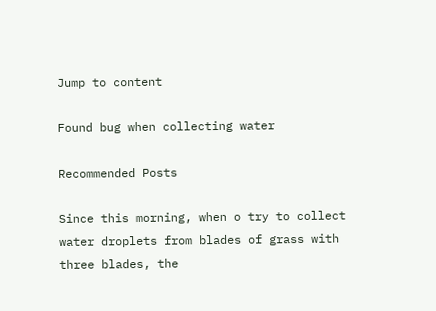Jump to content

Found bug when collecting water

Recommended Posts

Since this morning, when o try to collect water droplets from blades of grass with three blades, the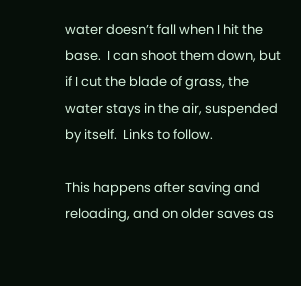water doesn’t fall when I hit the base.  I can shoot them down, but if I cut the blade of grass, the water stays in the air, suspended by itself.  Links to follow.

This happens after saving and reloading, and on older saves as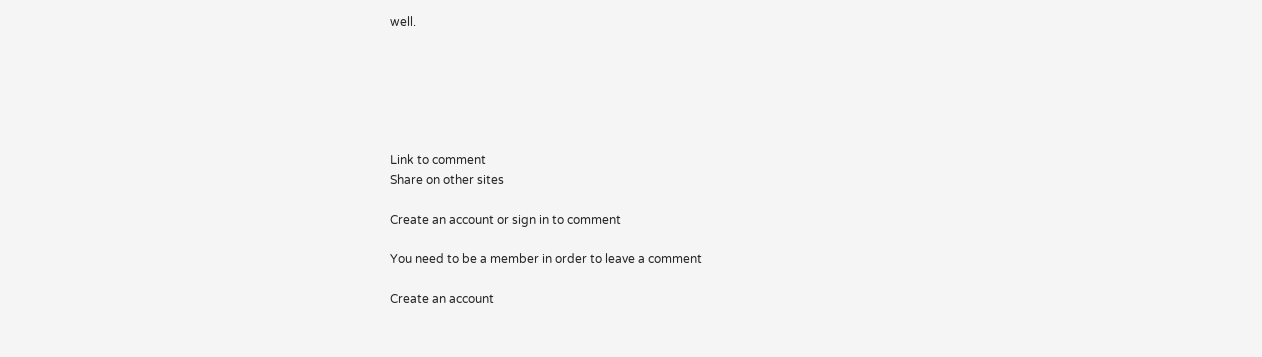well.






Link to comment
Share on other sites

Create an account or sign in to comment

You need to be a member in order to leave a comment

Create an account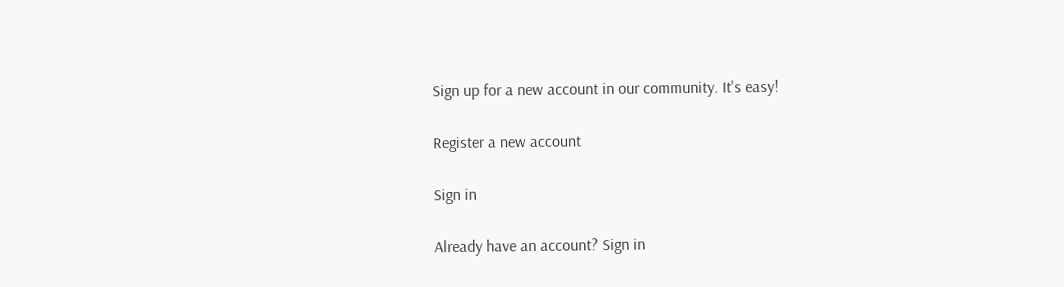Sign up for a new account in our community. It's easy!

Register a new account

Sign in

Already have an account? Sign in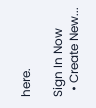here.

Sign In Now
  • Create New...